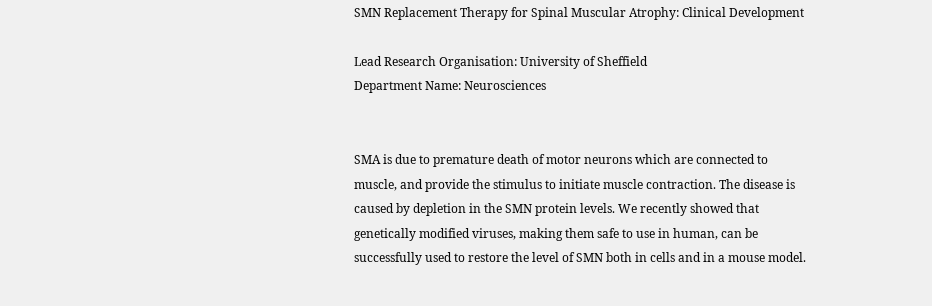SMN Replacement Therapy for Spinal Muscular Atrophy: Clinical Development

Lead Research Organisation: University of Sheffield
Department Name: Neurosciences


SMA is due to premature death of motor neurons which are connected to muscle, and provide the stimulus to initiate muscle contraction. The disease is caused by depletion in the SMN protein levels. We recently showed that genetically modified viruses, making them safe to use in human, can be successfully used to restore the level of SMN both in cells and in a mouse model.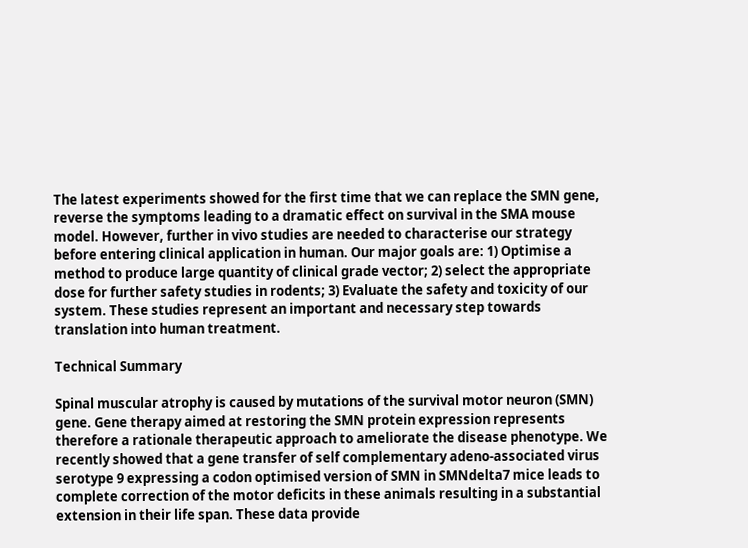The latest experiments showed for the first time that we can replace the SMN gene, reverse the symptoms leading to a dramatic effect on survival in the SMA mouse model. However, further in vivo studies are needed to characterise our strategy before entering clinical application in human. Our major goals are: 1) Optimise a method to produce large quantity of clinical grade vector; 2) select the appropriate dose for further safety studies in rodents; 3) Evaluate the safety and toxicity of our system. These studies represent an important and necessary step towards translation into human treatment.

Technical Summary

Spinal muscular atrophy is caused by mutations of the survival motor neuron (SMN) gene. Gene therapy aimed at restoring the SMN protein expression represents therefore a rationale therapeutic approach to ameliorate the disease phenotype. We recently showed that a gene transfer of self complementary adeno-associated virus serotype 9 expressing a codon optimised version of SMN in SMNdelta7 mice leads to complete correction of the motor deficits in these animals resulting in a substantial extension in their life span. These data provide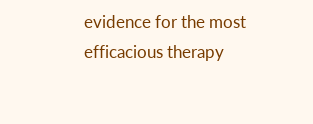evidence for the most efficacious therapy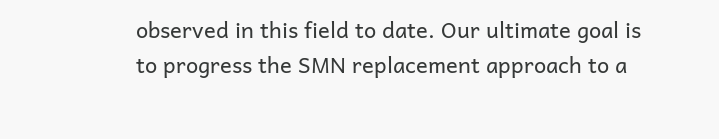observed in this field to date. Our ultimate goal is to progress the SMN replacement approach to a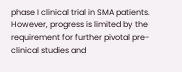phase I clinical trial in SMA patients. However, progress is limited by the requirement for further pivotal pre-clinical studies and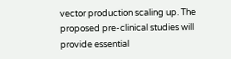vector production scaling up. The proposed pre-clinical studies will provide essential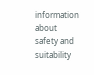information about safety and suitability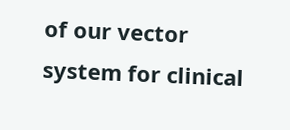of our vector system for clinical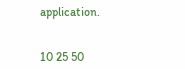application.


10 25 50